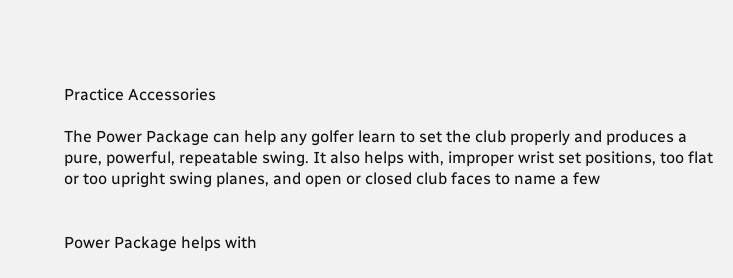Practice Accessories

The Power Package can help any golfer learn to set the club properly and produces a pure, powerful, repeatable swing. It also helps with, improper wrist set positions, too flat or too upright swing planes, and open or closed club faces to name a few


Power Package helps with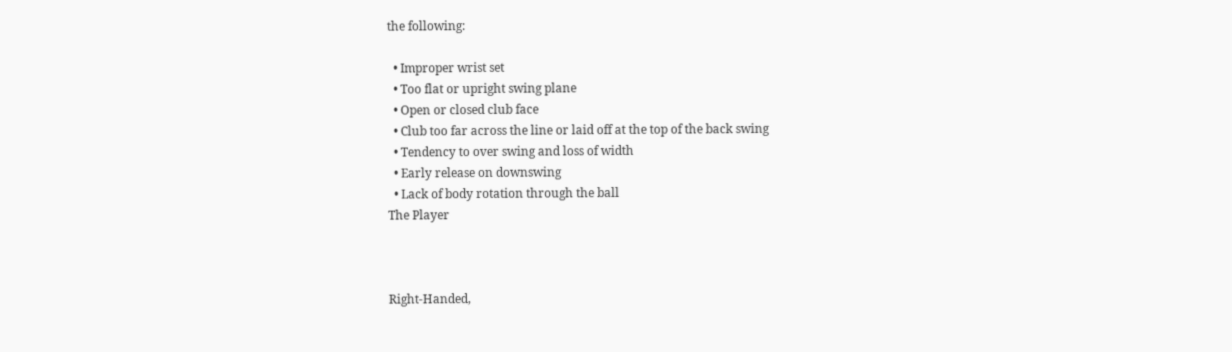the following:

  • Improper wrist set
  • Too flat or upright swing plane
  • Open or closed club face
  • Club too far across the line or laid off at the top of the back swing
  • Tendency to over swing and loss of width
  • Early release on downswing
  • Lack of body rotation through the ball
The Player



Right-Handed,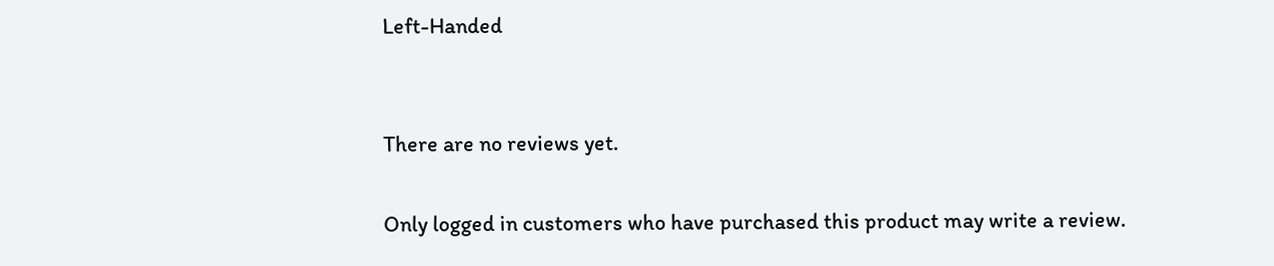Left-Handed


There are no reviews yet.

Only logged in customers who have purchased this product may write a review.